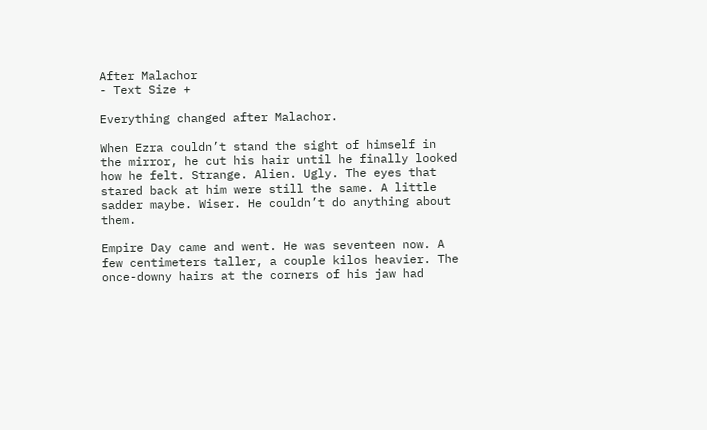After Malachor
- Text Size +

Everything changed after Malachor.

When Ezra couldn’t stand the sight of himself in the mirror, he cut his hair until he finally looked how he felt. Strange. Alien. Ugly. The eyes that stared back at him were still the same. A little sadder maybe. Wiser. He couldn’t do anything about them.

Empire Day came and went. He was seventeen now. A few centimeters taller, a couple kilos heavier. The once-downy hairs at the corners of his jaw had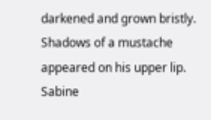darkened and grown bristly. Shadows of a mustache appeared on his upper lip. Sabine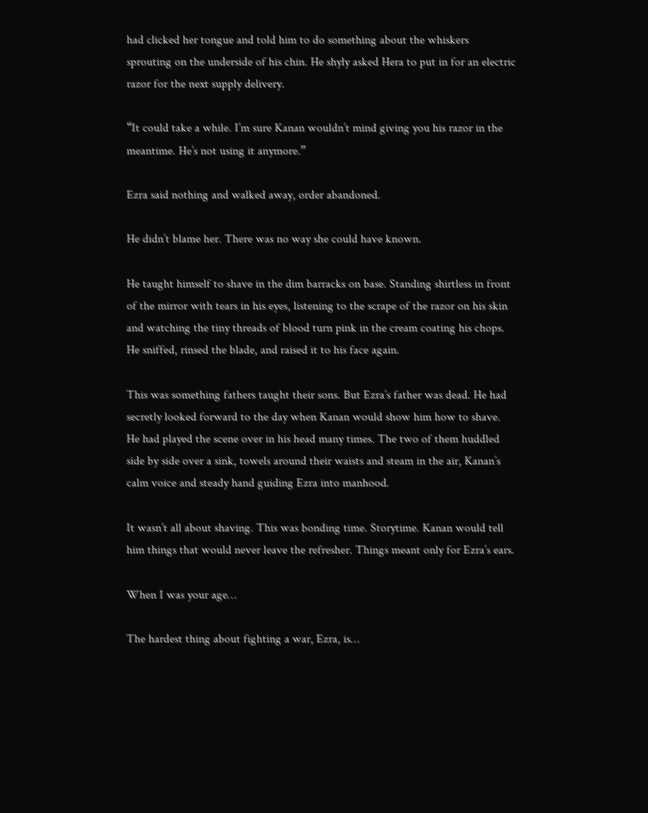had clicked her tongue and told him to do something about the whiskers sprouting on the underside of his chin. He shyly asked Hera to put in for an electric razor for the next supply delivery.

“It could take a while. I’m sure Kanan wouldn’t mind giving you his razor in the meantime. He’s not using it anymore.”

Ezra said nothing and walked away, order abandoned.

He didn’t blame her. There was no way she could have known.

He taught himself to shave in the dim barracks on base. Standing shirtless in front of the mirror with tears in his eyes, listening to the scrape of the razor on his skin and watching the tiny threads of blood turn pink in the cream coating his chops. He sniffed, rinsed the blade, and raised it to his face again.

This was something fathers taught their sons. But Ezra’s father was dead. He had secretly looked forward to the day when Kanan would show him how to shave. He had played the scene over in his head many times. The two of them huddled side by side over a sink, towels around their waists and steam in the air, Kanan’s calm voice and steady hand guiding Ezra into manhood.

It wasn’t all about shaving. This was bonding time. Storytime. Kanan would tell him things that would never leave the refresher. Things meant only for Ezra’s ears.

When I was your age…

The hardest thing about fighting a war, Ezra, is…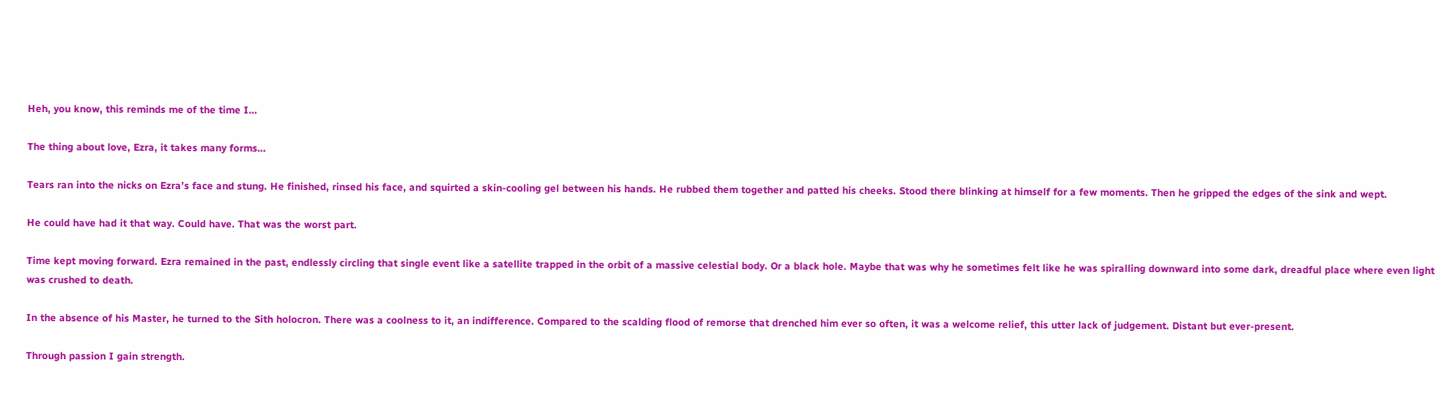Heh, you know, this reminds me of the time I…

The thing about love, Ezra, it takes many forms…

Tears ran into the nicks on Ezra’s face and stung. He finished, rinsed his face, and squirted a skin-cooling gel between his hands. He rubbed them together and patted his cheeks. Stood there blinking at himself for a few moments. Then he gripped the edges of the sink and wept.

He could have had it that way. Could have. That was the worst part.

Time kept moving forward. Ezra remained in the past, endlessly circling that single event like a satellite trapped in the orbit of a massive celestial body. Or a black hole. Maybe that was why he sometimes felt like he was spiralling downward into some dark, dreadful place where even light was crushed to death.

In the absence of his Master, he turned to the Sith holocron. There was a coolness to it, an indifference. Compared to the scalding flood of remorse that drenched him ever so often, it was a welcome relief, this utter lack of judgement. Distant but ever-present.

Through passion I gain strength.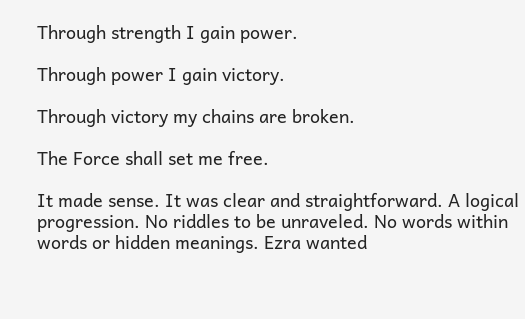Through strength I gain power.

Through power I gain victory.

Through victory my chains are broken.

The Force shall set me free.

It made sense. It was clear and straightforward. A logical progression. No riddles to be unraveled. No words within words or hidden meanings. Ezra wanted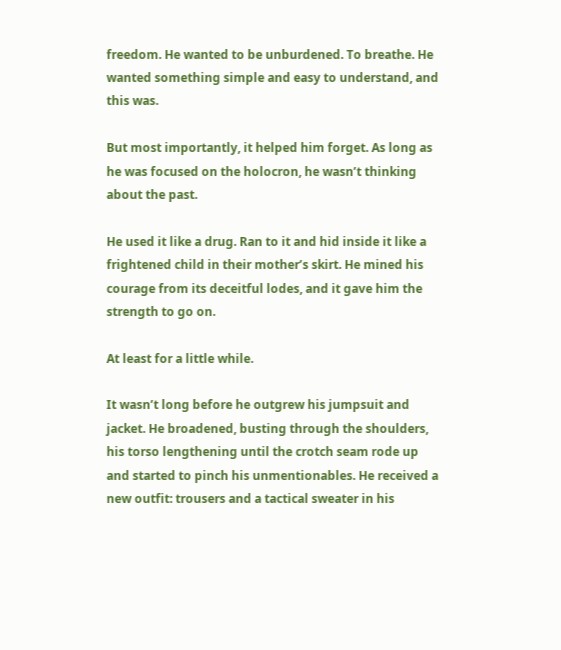freedom. He wanted to be unburdened. To breathe. He wanted something simple and easy to understand, and this was.

But most importantly, it helped him forget. As long as he was focused on the holocron, he wasn’t thinking about the past.

He used it like a drug. Ran to it and hid inside it like a frightened child in their mother’s skirt. He mined his courage from its deceitful lodes, and it gave him the strength to go on.

At least for a little while.

It wasn’t long before he outgrew his jumpsuit and jacket. He broadened, busting through the shoulders, his torso lengthening until the crotch seam rode up and started to pinch his unmentionables. He received a new outfit: trousers and a tactical sweater in his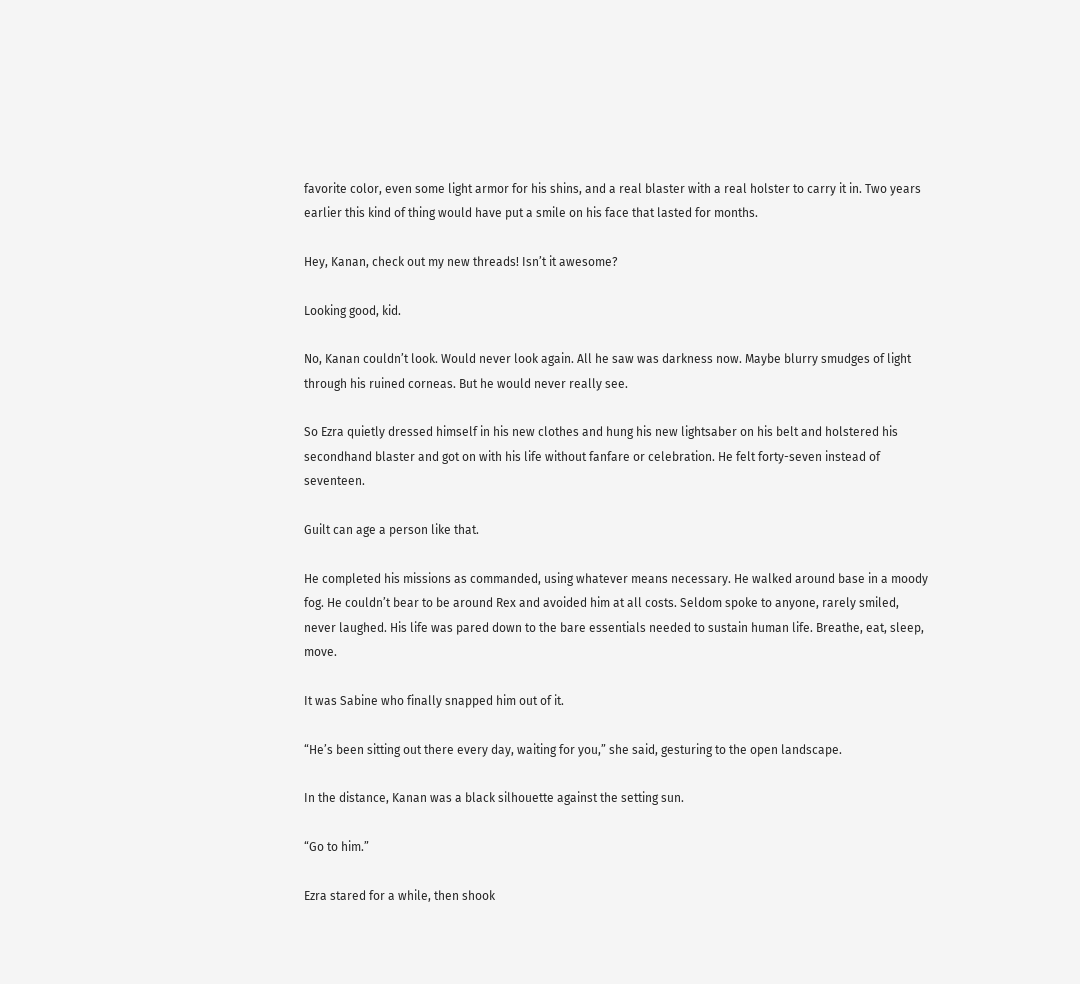favorite color, even some light armor for his shins, and a real blaster with a real holster to carry it in. Two years earlier this kind of thing would have put a smile on his face that lasted for months.

Hey, Kanan, check out my new threads! Isn’t it awesome?

Looking good, kid.

No, Kanan couldn’t look. Would never look again. All he saw was darkness now. Maybe blurry smudges of light through his ruined corneas. But he would never really see.

So Ezra quietly dressed himself in his new clothes and hung his new lightsaber on his belt and holstered his secondhand blaster and got on with his life without fanfare or celebration. He felt forty-seven instead of seventeen.

Guilt can age a person like that.

He completed his missions as commanded, using whatever means necessary. He walked around base in a moody fog. He couldn’t bear to be around Rex and avoided him at all costs. Seldom spoke to anyone, rarely smiled, never laughed. His life was pared down to the bare essentials needed to sustain human life. Breathe, eat, sleep, move.

It was Sabine who finally snapped him out of it.

“He’s been sitting out there every day, waiting for you,” she said, gesturing to the open landscape.

In the distance, Kanan was a black silhouette against the setting sun.

“Go to him.”

Ezra stared for a while, then shook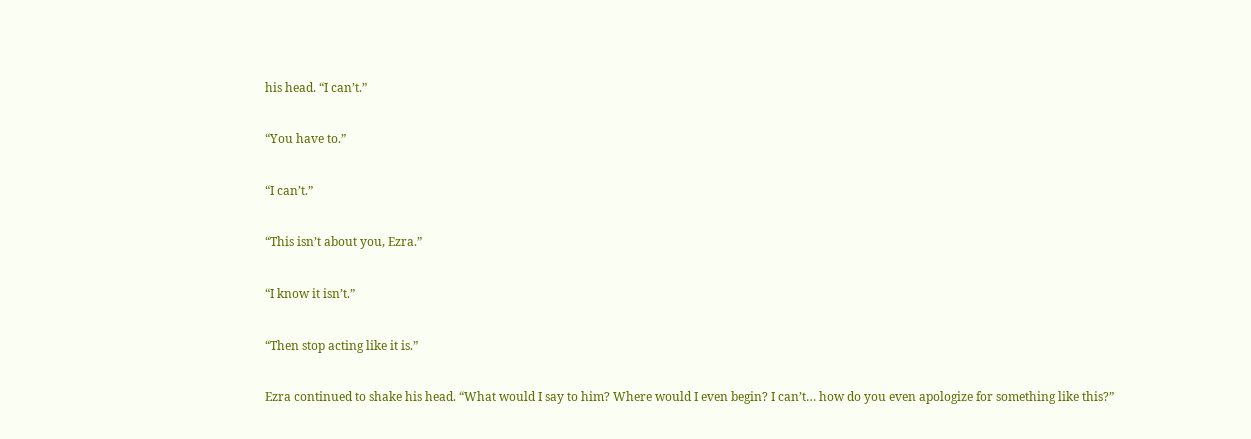his head. “I can’t.”

“You have to.”

“I can’t.”

“This isn’t about you, Ezra.”

“I know it isn’t.”

“Then stop acting like it is.”

Ezra continued to shake his head. “What would I say to him? Where would I even begin? I can’t… how do you even apologize for something like this?”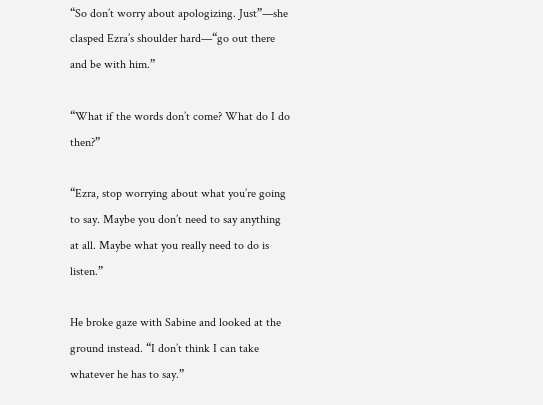“So don’t worry about apologizing. Just”—she clasped Ezra’s shoulder hard—“go out there and be with him.”

“What if the words don’t come? What do I do then?”

“Ezra, stop worrying about what you’re going to say. Maybe you don’t need to say anything at all. Maybe what you really need to do is listen.”

He broke gaze with Sabine and looked at the ground instead. “I don’t think I can take whatever he has to say.”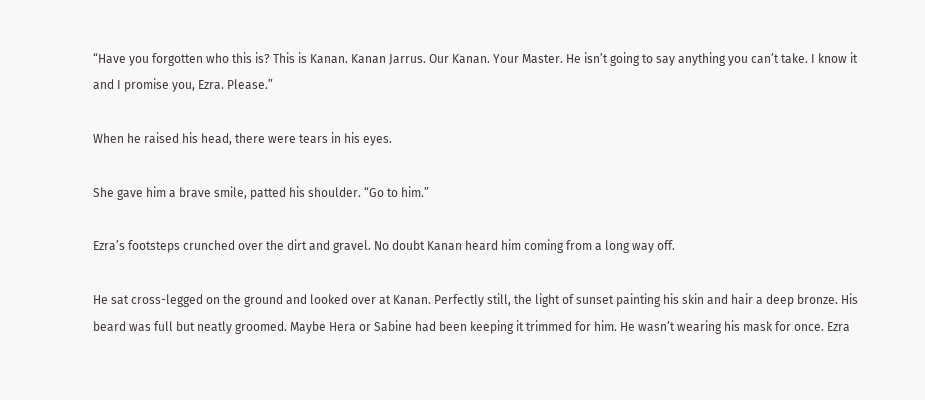“Have you forgotten who this is? This is Kanan. Kanan Jarrus. Our Kanan. Your Master. He isn’t going to say anything you can’t take. I know it and I promise you, Ezra. Please.”

When he raised his head, there were tears in his eyes.

She gave him a brave smile, patted his shoulder. “Go to him.”

Ezra’s footsteps crunched over the dirt and gravel. No doubt Kanan heard him coming from a long way off.

He sat cross-legged on the ground and looked over at Kanan. Perfectly still, the light of sunset painting his skin and hair a deep bronze. His beard was full but neatly groomed. Maybe Hera or Sabine had been keeping it trimmed for him. He wasn’t wearing his mask for once. Ezra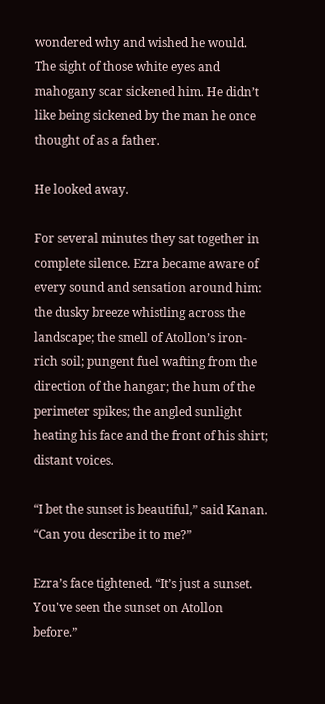wondered why and wished he would. The sight of those white eyes and mahogany scar sickened him. He didn’t like being sickened by the man he once thought of as a father.

He looked away.

For several minutes they sat together in complete silence. Ezra became aware of every sound and sensation around him: the dusky breeze whistling across the landscape; the smell of Atollon’s iron-rich soil; pungent fuel wafting from the direction of the hangar; the hum of the perimeter spikes; the angled sunlight heating his face and the front of his shirt; distant voices.

“I bet the sunset is beautiful,” said Kanan. “Can you describe it to me?”

Ezra’s face tightened. “It’s just a sunset. You've seen the sunset on Atollon before.”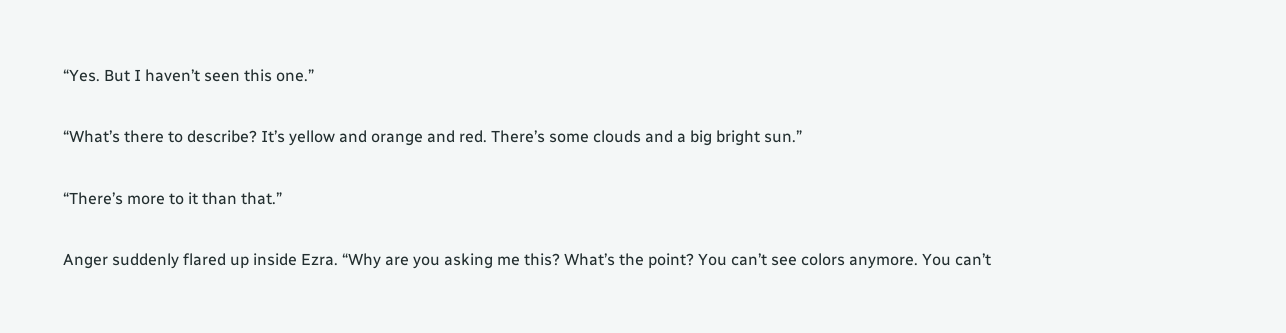“Yes. But I haven’t seen this one.”

“What’s there to describe? It’s yellow and orange and red. There’s some clouds and a big bright sun.”

“There’s more to it than that.”

Anger suddenly flared up inside Ezra. “Why are you asking me this? What’s the point? You can’t see colors anymore. You can’t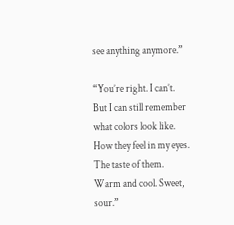see anything anymore.”

“You’re right. I can’t. But I can still remember what colors look like. How they feel in my eyes. The taste of them. Warm and cool. Sweet, sour.”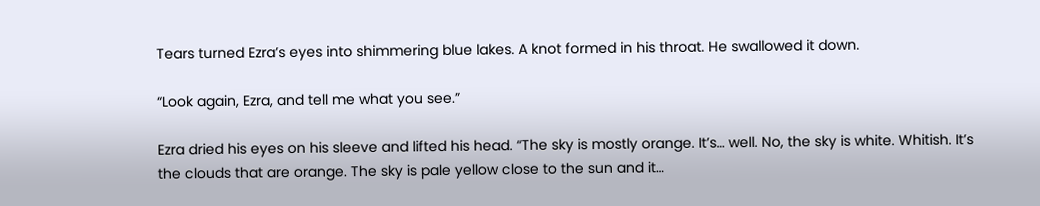Tears turned Ezra’s eyes into shimmering blue lakes. A knot formed in his throat. He swallowed it down.

“Look again, Ezra, and tell me what you see.”

Ezra dried his eyes on his sleeve and lifted his head. “The sky is mostly orange. It’s… well. No, the sky is white. Whitish. It’s the clouds that are orange. The sky is pale yellow close to the sun and it…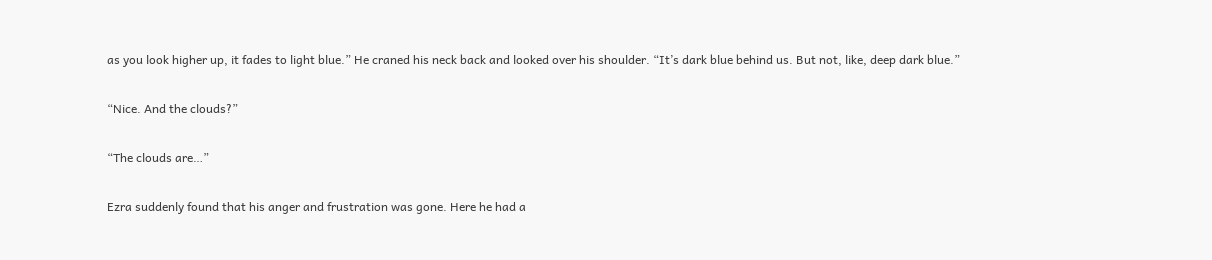as you look higher up, it fades to light blue.” He craned his neck back and looked over his shoulder. “It’s dark blue behind us. But not, like, deep dark blue.”

“Nice. And the clouds?”

“The clouds are…”

Ezra suddenly found that his anger and frustration was gone. Here he had a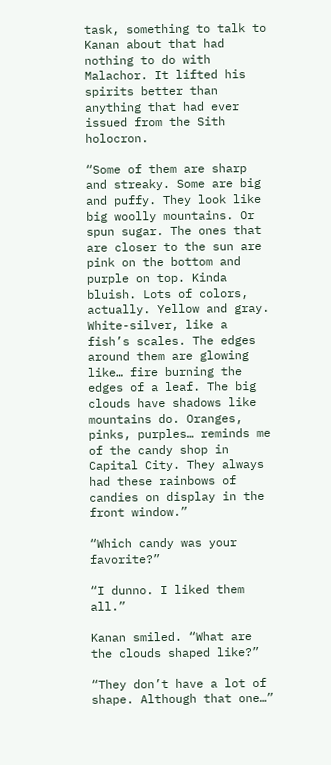task, something to talk to Kanan about that had nothing to do with Malachor. It lifted his spirits better than anything that had ever issued from the Sith holocron.

“Some of them are sharp and streaky. Some are big and puffy. They look like big woolly mountains. Or spun sugar. The ones that are closer to the sun are pink on the bottom and purple on top. Kinda bluish. Lots of colors, actually. Yellow and gray. White-silver, like a fish’s scales. The edges around them are glowing like… fire burning the edges of a leaf. The big clouds have shadows like mountains do. Oranges, pinks, purples… reminds me of the candy shop in Capital City. They always had these rainbows of candies on display in the front window.”

“Which candy was your favorite?”

“I dunno. I liked them all.”

Kanan smiled. “What are the clouds shaped like?”

“They don’t have a lot of shape. Although that one…”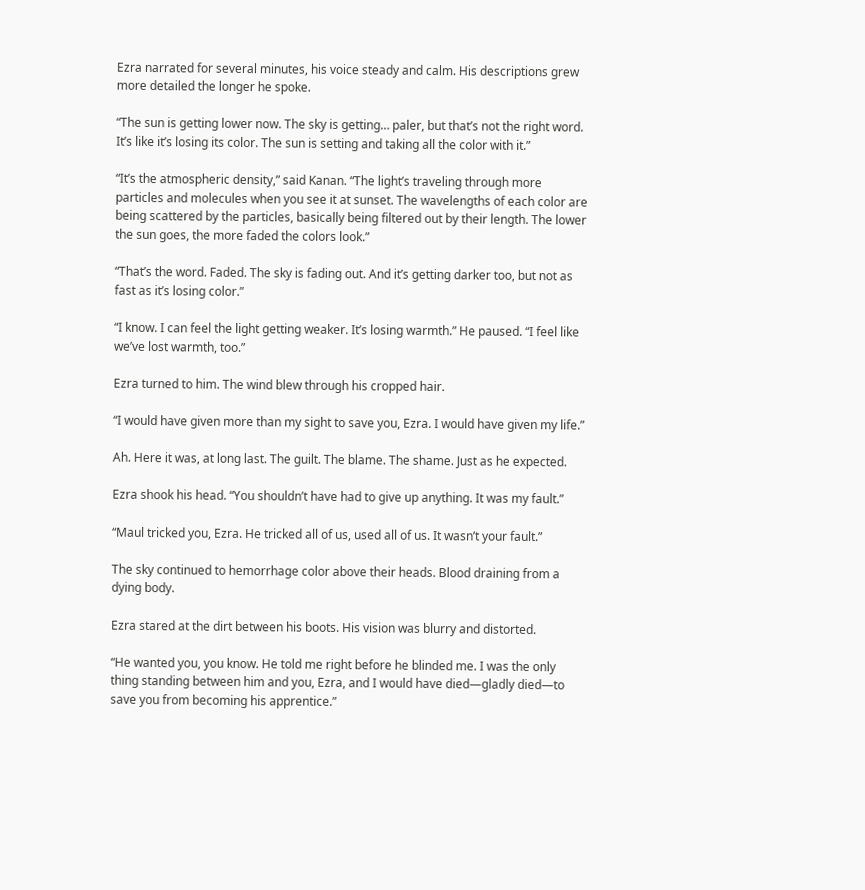Ezra narrated for several minutes, his voice steady and calm. His descriptions grew more detailed the longer he spoke.

“The sun is getting lower now. The sky is getting… paler, but that’s not the right word. It’s like it’s losing its color. The sun is setting and taking all the color with it.”

“It’s the atmospheric density,” said Kanan. “The light’s traveling through more particles and molecules when you see it at sunset. The wavelengths of each color are being scattered by the particles, basically being filtered out by their length. The lower the sun goes, the more faded the colors look.”

“That’s the word. Faded. The sky is fading out. And it’s getting darker too, but not as fast as it’s losing color.”

“I know. I can feel the light getting weaker. It’s losing warmth.” He paused. “I feel like we’ve lost warmth, too.”

Ezra turned to him. The wind blew through his cropped hair.

“I would have given more than my sight to save you, Ezra. I would have given my life.”

Ah. Here it was, at long last. The guilt. The blame. The shame. Just as he expected.

Ezra shook his head. “You shouldn’t have had to give up anything. It was my fault.”

“Maul tricked you, Ezra. He tricked all of us, used all of us. It wasn’t your fault.”

The sky continued to hemorrhage color above their heads. Blood draining from a dying body.

Ezra stared at the dirt between his boots. His vision was blurry and distorted.

“He wanted you, you know. He told me right before he blinded me. I was the only thing standing between him and you, Ezra, and I would have died—gladly died—to save you from becoming his apprentice.”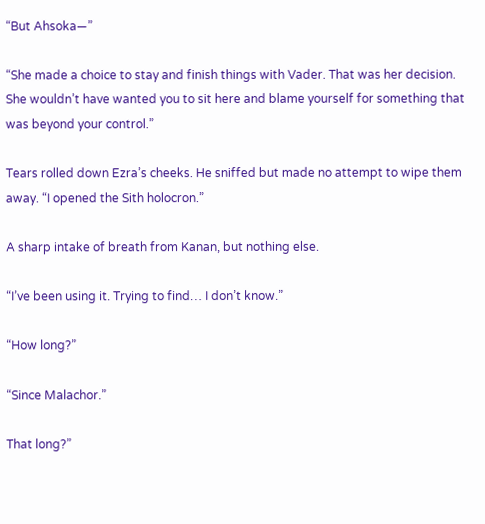“But Ahsoka—”

“She made a choice to stay and finish things with Vader. That was her decision. She wouldn’t have wanted you to sit here and blame yourself for something that was beyond your control.”

Tears rolled down Ezra’s cheeks. He sniffed but made no attempt to wipe them away. “I opened the Sith holocron.”

A sharp intake of breath from Kanan, but nothing else.

“I’ve been using it. Trying to find… I don’t know.”

“How long?”

“Since Malachor.”

That long?”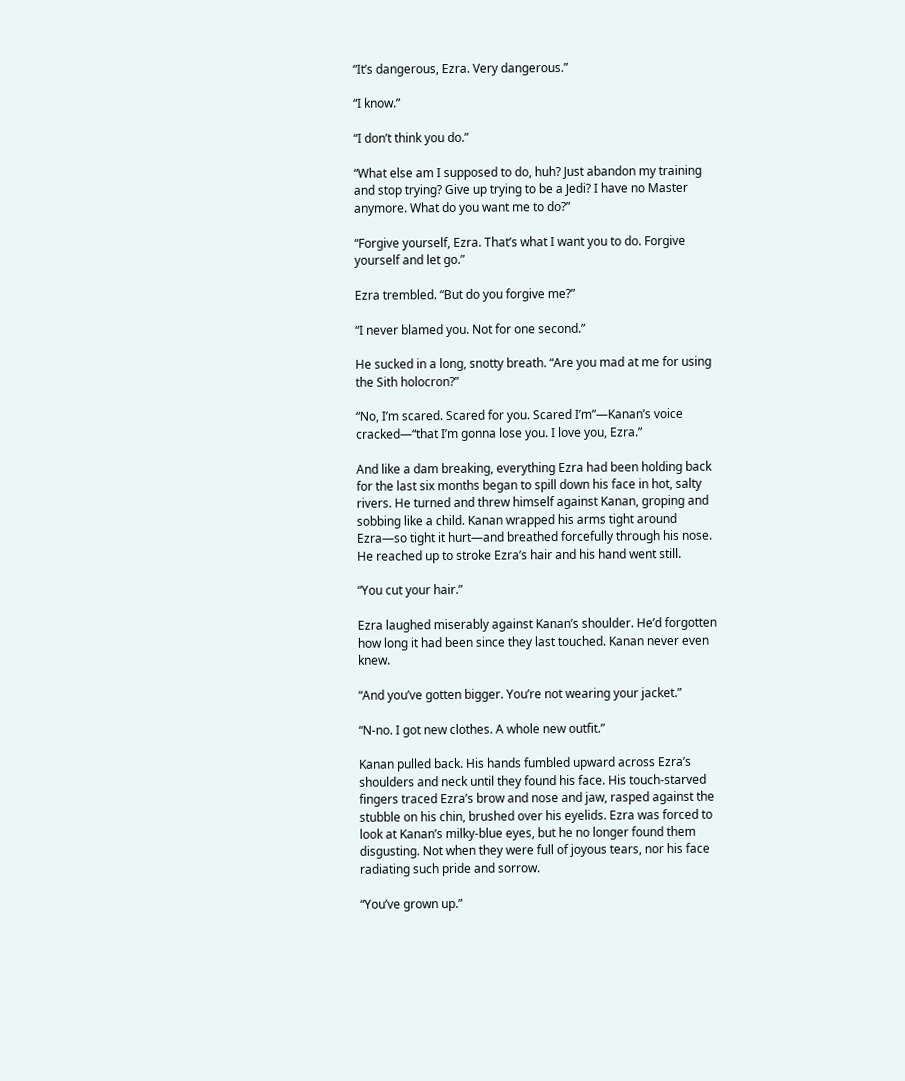“It’s dangerous, Ezra. Very dangerous.”

“I know.”

“I don’t think you do.”

“What else am I supposed to do, huh? Just abandon my training and stop trying? Give up trying to be a Jedi? I have no Master anymore. What do you want me to do?”

“Forgive yourself, Ezra. That’s what I want you to do. Forgive yourself and let go.”

Ezra trembled. “But do you forgive me?”

“I never blamed you. Not for one second.”

He sucked in a long, snotty breath. “Are you mad at me for using the Sith holocron?”

“No, I’m scared. Scared for you. Scared I’m”—Kanan’s voice cracked—“that I’m gonna lose you. I love you, Ezra.”

And like a dam breaking, everything Ezra had been holding back for the last six months began to spill down his face in hot, salty rivers. He turned and threw himself against Kanan, groping and sobbing like a child. Kanan wrapped his arms tight around Ezra—so tight it hurt—and breathed forcefully through his nose. He reached up to stroke Ezra’s hair and his hand went still.

“You cut your hair.”

Ezra laughed miserably against Kanan’s shoulder. He’d forgotten how long it had been since they last touched. Kanan never even knew.

“And you’ve gotten bigger. You’re not wearing your jacket.”

“N-no. I got new clothes. A whole new outfit.”

Kanan pulled back. His hands fumbled upward across Ezra’s shoulders and neck until they found his face. His touch-starved fingers traced Ezra’s brow and nose and jaw, rasped against the stubble on his chin, brushed over his eyelids. Ezra was forced to look at Kanan’s milky-blue eyes, but he no longer found them disgusting. Not when they were full of joyous tears, nor his face radiating such pride and sorrow.

“You’ve grown up.”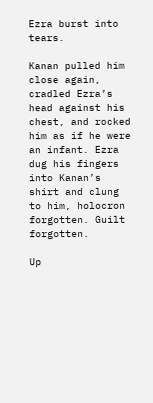Ezra burst into tears.

Kanan pulled him close again, cradled Ezra’s head against his chest, and rocked him as if he were an infant. Ezra dug his fingers into Kanan’s shirt and clung to him, holocron forgotten. Guilt forgotten.

Up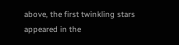above, the first twinkling stars appeared in the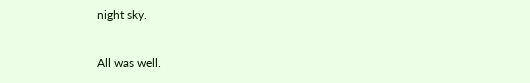night sky.

All was well.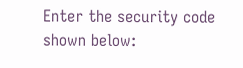Enter the security code shown below: